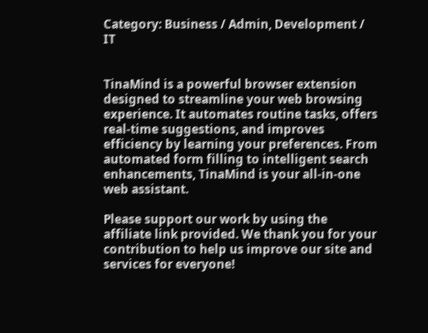Category: Business / Admin, Development / IT


TinaMind is a powerful browser extension designed to streamline your web browsing experience. It automates routine tasks, offers real-time suggestions, and improves efficiency by learning your preferences. From automated form filling to intelligent search enhancements, TinaMind is your all-in-one web assistant.

Please support our work by using the affiliate link provided. We thank you for your contribution to help us improve our site and services for everyone!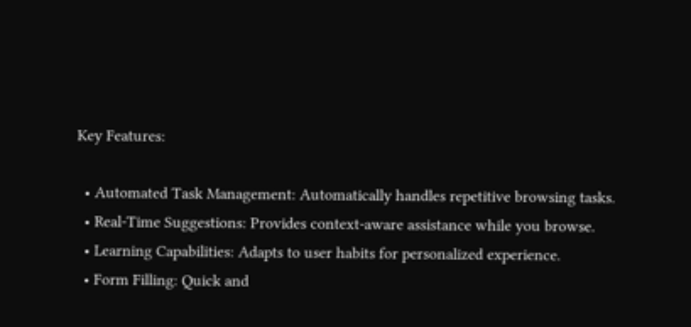Key Features:

  • Automated Task Management: Automatically handles repetitive browsing tasks.
  • Real-Time Suggestions: Provides context-aware assistance while you browse.
  • Learning Capabilities: Adapts to user habits for personalized experience.
  • Form Filling: Quick and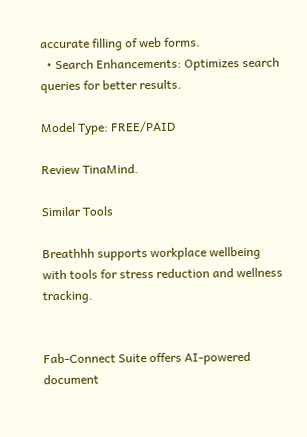accurate filling of web forms.
  • Search Enhancements: Optimizes search queries for better results.

Model Type: FREE/PAID

Review TinaMind.

Similar Tools

Breathhh supports workplace wellbeing with tools for stress reduction and wellness tracking.


Fab-Connect Suite offers AI-powered document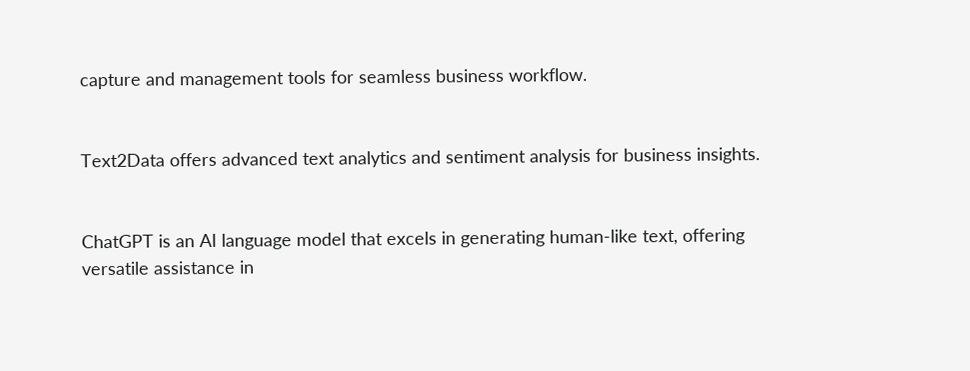capture and management tools for seamless business workflow.


Text2Data offers advanced text analytics and sentiment analysis for business insights.


ChatGPT is an AI language model that excels in generating human-like text, offering versatile assistance in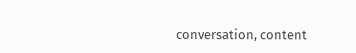conversation, content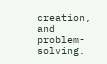creation, and problem-solving.